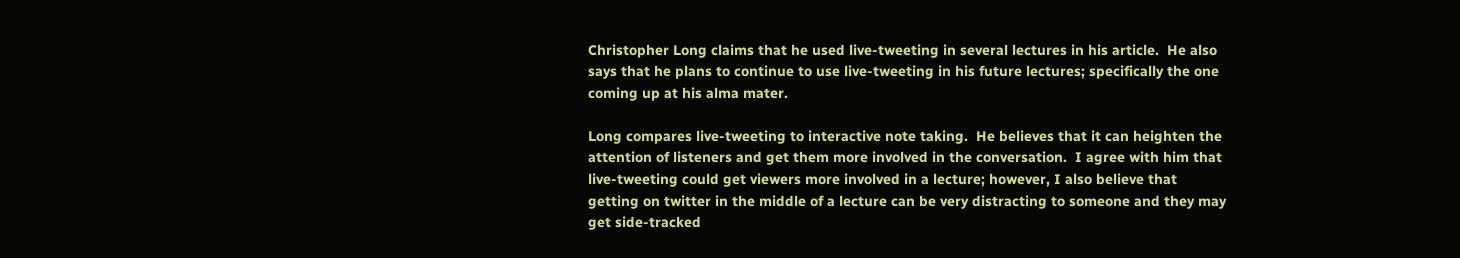Christopher Long claims that he used live-tweeting in several lectures in his article.  He also says that he plans to continue to use live-tweeting in his future lectures; specifically the one coming up at his alma mater.

Long compares live-tweeting to interactive note taking.  He believes that it can heighten the attention of listeners and get them more involved in the conversation.  I agree with him that live-tweeting could get viewers more involved in a lecture; however, I also believe that getting on twitter in the middle of a lecture can be very distracting to someone and they may get side-tracked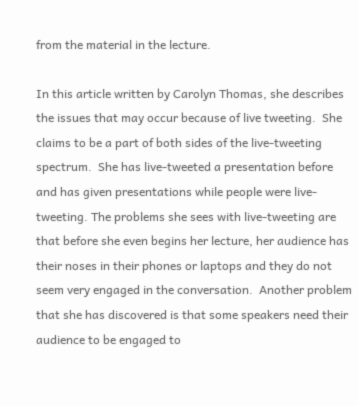from the material in the lecture.

In this article written by Carolyn Thomas, she describes the issues that may occur because of live tweeting.  She claims to be a part of both sides of the live-tweeting spectrum.  She has live-tweeted a presentation before and has given presentations while people were live-tweeting. The problems she sees with live-tweeting are that before she even begins her lecture, her audience has their noses in their phones or laptops and they do not seem very engaged in the conversation.  Another problem that she has discovered is that some speakers need their audience to be engaged to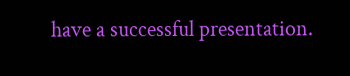have a successful presentation.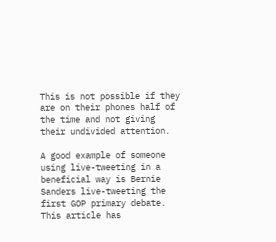This is not possible if they are on their phones half of the time and not giving their undivided attention.

A good example of someone using live-tweeting in a beneficial way is Bernie Sanders live-tweeting the first GOP primary debate.  This article has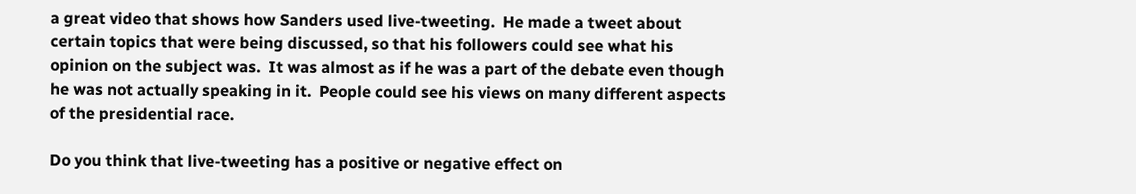a great video that shows how Sanders used live-tweeting.  He made a tweet about certain topics that were being discussed, so that his followers could see what his opinion on the subject was.  It was almost as if he was a part of the debate even though he was not actually speaking in it.  People could see his views on many different aspects of the presidential race.

Do you think that live-tweeting has a positive or negative effect on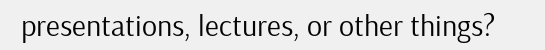presentations, lectures, or other things?